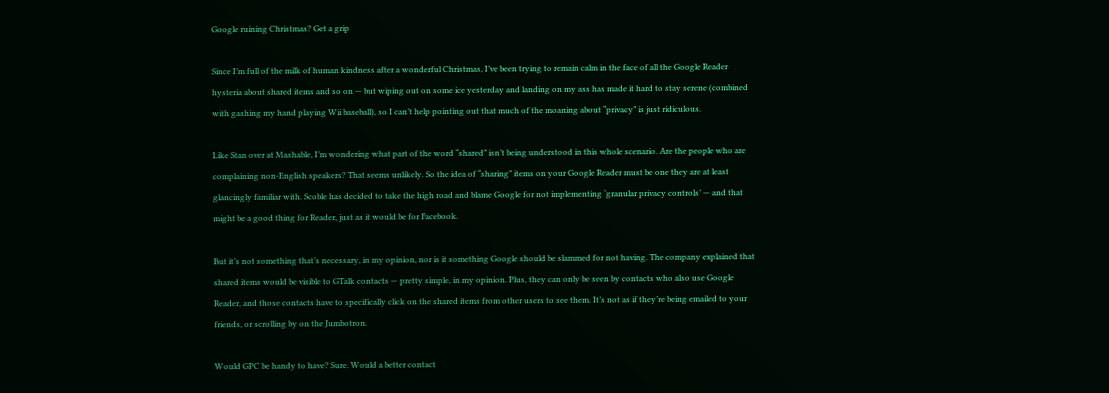Google ruining Christmas? Get a grip

Since I’m full of the milk of human kindness after a wonderful Christmas, I’ve been trying to remain calm in the face of all the Google Reader hysteria about shared items and so on — but wiping out on some ice yesterday and landing on my ass has made it hard to stay serene (combined with gashing my hand playing Wii baseball), so I can’t help pointing out that much of the moaning about “privacy” is just ridiculous.

Like Stan over at Mashable, I’m wondering what part of the word “shared” isn’t being understood in this whole scenario. Are the people who are complaining non-English speakers? That seems unlikely. So the idea of “sharing” items on your Google Reader must be one they are at least glancingly familiar with. Scoble has decided to take the high road and blame Google for not implementing ‘granular privacy controls’ — and that might be a good thing for Reader, just as it would be for Facebook.

But it’s not something that’s necessary, in my opinion, nor is it something Google should be slammed for not having. The company explained that shared items would be visible to GTalk contacts — pretty simple, in my opinion. Plus, they can only be seen by contacts who also use Google Reader, and those contacts have to specifically click on the shared items from other users to see them. It’s not as if they’re being emailed to your friends, or scrolling by on the Jumbotron.

Would GPC be handy to have? Sure. Would a better contact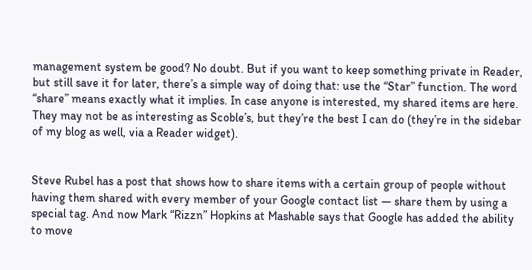management system be good? No doubt. But if you want to keep something private in Reader, but still save it for later, there’s a simple way of doing that: use the “Star” function. The word “share” means exactly what it implies. In case anyone is interested, my shared items are here. They may not be as interesting as Scoble’s, but they’re the best I can do (they’re in the sidebar of my blog as well, via a Reader widget).


Steve Rubel has a post that shows how to share items with a certain group of people without having them shared with every member of your Google contact list — share them by using a special tag. And now Mark “Rizzn” Hopkins at Mashable says that Google has added the ability to move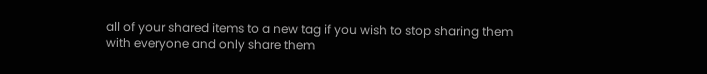all of your shared items to a new tag if you wish to stop sharing them with everyone and only share them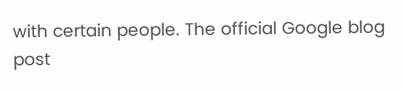with certain people. The official Google blog post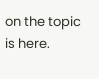on the topic is here.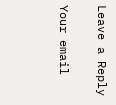Leave a Reply

Your email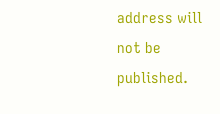address will not be published.